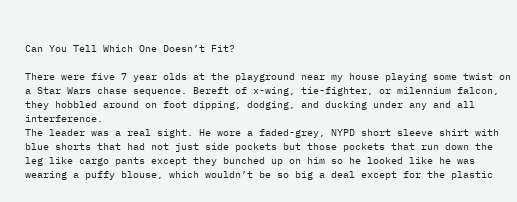Can You Tell Which One Doesn’t Fit?

There were five 7 year olds at the playground near my house playing some twist on a Star Wars chase sequence. Bereft of x-wing, tie-fighter, or milennium falcon, they hobbled around on foot dipping, dodging, and ducking under any and all interference.
The leader was a real sight. He wore a faded-grey, NYPD short sleeve shirt with blue shorts that had not just side pockets but those pockets that run down the leg like cargo pants except they bunched up on him so he looked like he was wearing a puffy blouse, which wouldn’t be so big a deal except for the plastic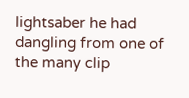lightsaber he had dangling from one of the many clip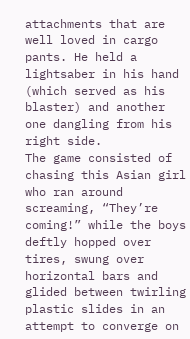attachments that are well loved in cargo pants. He held a lightsaber in his hand (which served as his blaster) and another one dangling from his right side.
The game consisted of chasing this Asian girl who ran around screaming, “They’re coming!” while the boys deftly hopped over tires, swung over horizontal bars and glided between twirling plastic slides in an attempt to converge on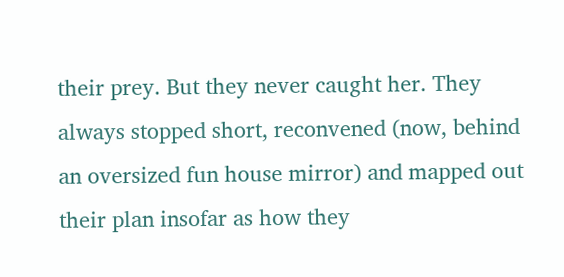their prey. But they never caught her. They always stopped short, reconvened (now, behind an oversized fun house mirror) and mapped out their plan insofar as how they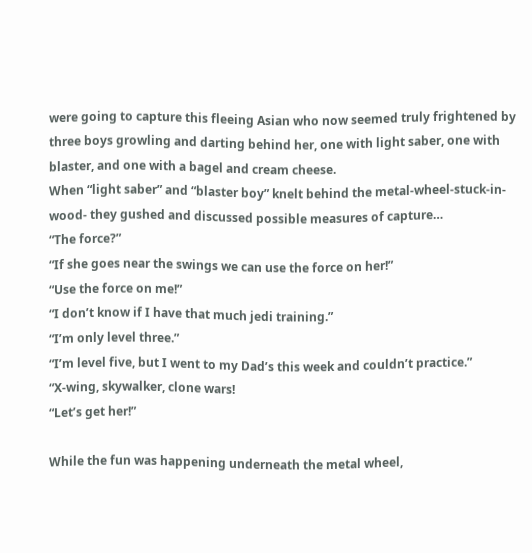were going to capture this fleeing Asian who now seemed truly frightened by three boys growling and darting behind her, one with light saber, one with blaster, and one with a bagel and cream cheese.
When “light saber” and “blaster boy” knelt behind the metal-wheel-stuck-in-wood- they gushed and discussed possible measures of capture…
“The force?”
“If she goes near the swings we can use the force on her!”
“Use the force on me!”
“I don’t know if I have that much jedi training.”
“I’m only level three.”
“I’m level five, but I went to my Dad’s this week and couldn’t practice.”
“X-wing, skywalker, clone wars!
“Let’s get her!”

While the fun was happening underneath the metal wheel,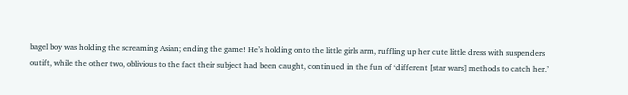bagel boy was holding the screaming Asian; ending the game! He’s holding onto the little girls arm, ruffling up her cute little dress with suspenders outift, while the other two, oblivious to the fact their subject had been caught, continued in the fun of ‘different [star wars] methods to catch her.’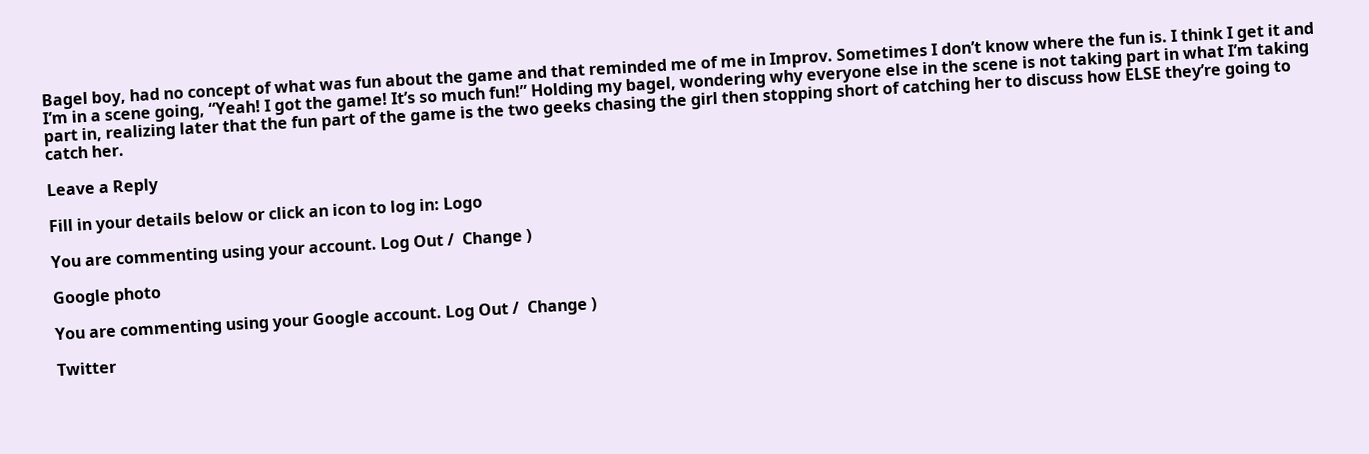Bagel boy, had no concept of what was fun about the game and that reminded me of me in Improv. Sometimes I don’t know where the fun is. I think I get it and I’m in a scene going, “Yeah! I got the game! It’s so much fun!” Holding my bagel, wondering why everyone else in the scene is not taking part in what I’m taking part in, realizing later that the fun part of the game is the two geeks chasing the girl then stopping short of catching her to discuss how ELSE they’re going to catch her.

Leave a Reply

Fill in your details below or click an icon to log in: Logo

You are commenting using your account. Log Out /  Change )

Google photo

You are commenting using your Google account. Log Out /  Change )

Twitter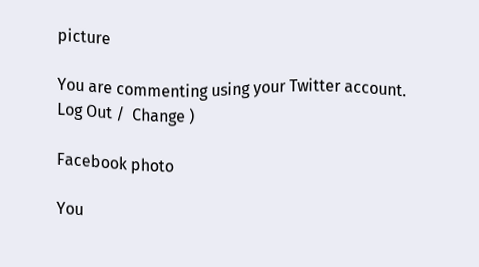picture

You are commenting using your Twitter account. Log Out /  Change )

Facebook photo

You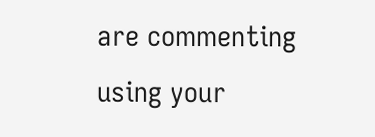are commenting using your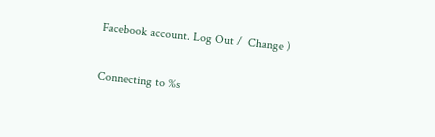Facebook account. Log Out /  Change )

Connecting to %s